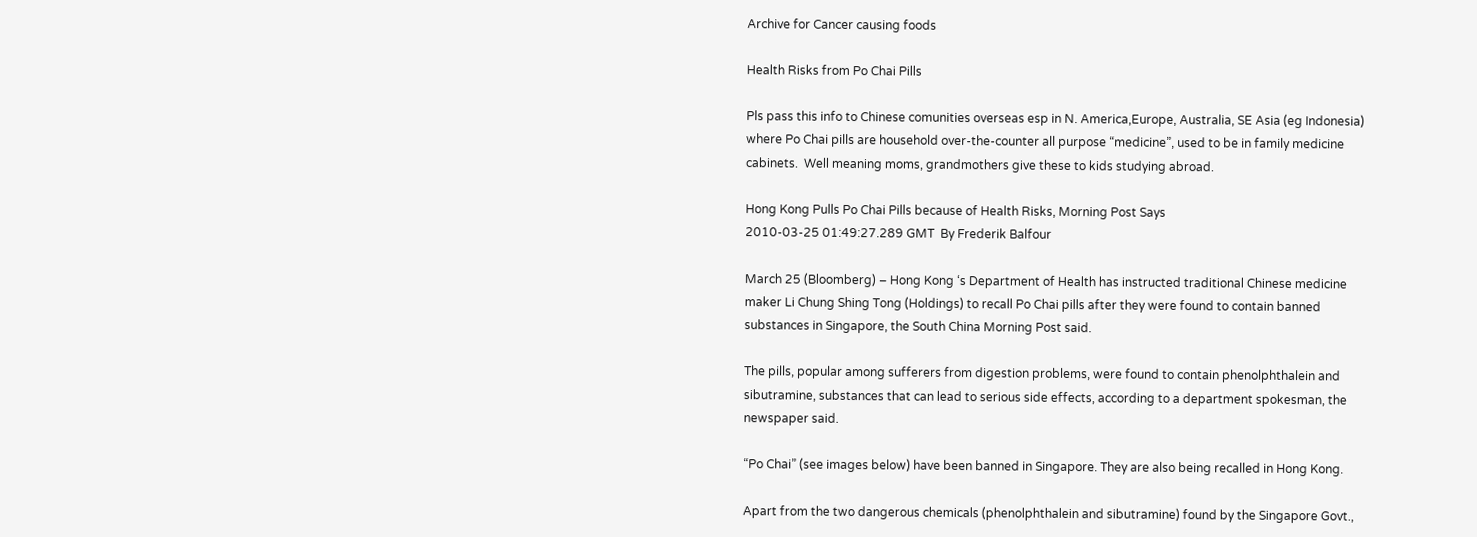Archive for Cancer causing foods

Health Risks from Po Chai Pills

Pls pass this info to Chinese comunities overseas esp in N. America,Europe, Australia, SE Asia (eg Indonesia) where Po Chai pills are household over-the-counter all purpose “medicine”, used to be in family medicine cabinets.  Well meaning moms, grandmothers give these to kids studying abroad.

Hong Kong Pulls Po Chai Pills because of Health Risks, Morning Post Says
2010-03-25 01:49:27.289 GMT  By Frederik Balfour

March 25 (Bloomberg) – Hong Kong ‘s Department of Health has instructed traditional Chinese medicine maker Li Chung Shing Tong (Holdings) to recall Po Chai pills after they were found to contain banned substances in Singapore, the South China Morning Post said.

The pills, popular among sufferers from digestion problems, were found to contain phenolphthalein and sibutramine, substances that can lead to serious side effects, according to a department spokesman, the newspaper said.

“Po Chai” (see images below) have been banned in Singapore. They are also being recalled in Hong Kong.

Apart from the two dangerous chemicals (phenolphthalein and sibutramine) found by the Singapore Govt.,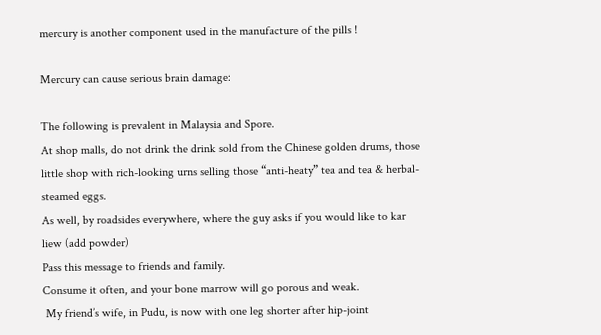mercury is another component used in the manufacture of the pills !

Mercury can cause serious brain damage:

The following is prevalent in Malaysia and Spore.
At shop malls, do not drink the drink sold from the Chinese golden drums, those little shop with rich-looking urns selling those “anti-heaty” tea and tea & herbal-steamed eggs.
As well, by roadsides everywhere, where the guy asks if you would like to kar liew (add powder)
Pass this message to friends and family.
Consume it often, and your bone marrow will go porous and weak.
 My friend’s wife, in Pudu, is now with one leg shorter after hip-joint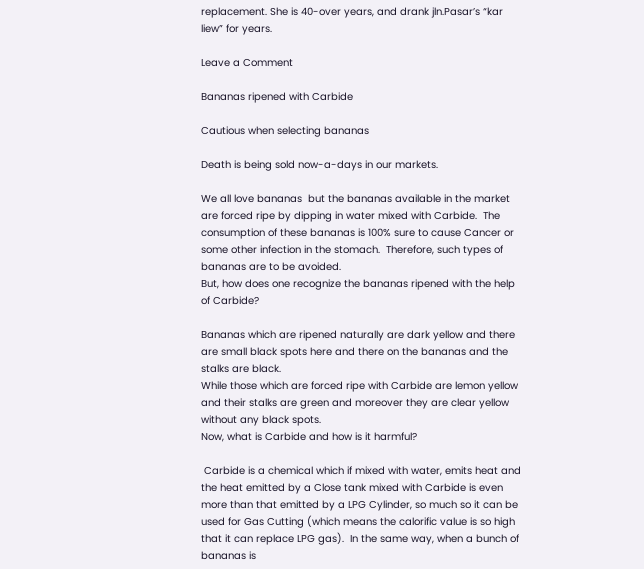replacement. She is 40-over years, and drank jln.Pasar’s “kar liew” for years.

Leave a Comment

Bananas ripened with Carbide

Cautious when selecting bananas

Death is being sold now-a-days in our markets.

We all love bananas  but the bananas available in the market are forced ripe by dipping in water mixed with Carbide.  The consumption of these bananas is 100% sure to cause Cancer or some other infection in the stomach.  Therefore, such types of bananas are to be avoided.
But, how does one recognize the bananas ripened with the help of Carbide?

Bananas which are ripened naturally are dark yellow and there are small black spots here and there on the bananas and the stalks are black.
While those which are forced ripe with Carbide are lemon yellow and their stalks are green and moreover they are clear yellow without any black spots.
Now, what is Carbide and how is it harmful?

 Carbide is a chemical which if mixed with water, emits heat and the heat emitted by a Close tank mixed with Carbide is even more than that emitted by a LPG Cylinder, so much so it can be used for Gas Cutting (which means the calorific value is so high that it can replace LPG gas).  In the same way, when a bunch of bananas is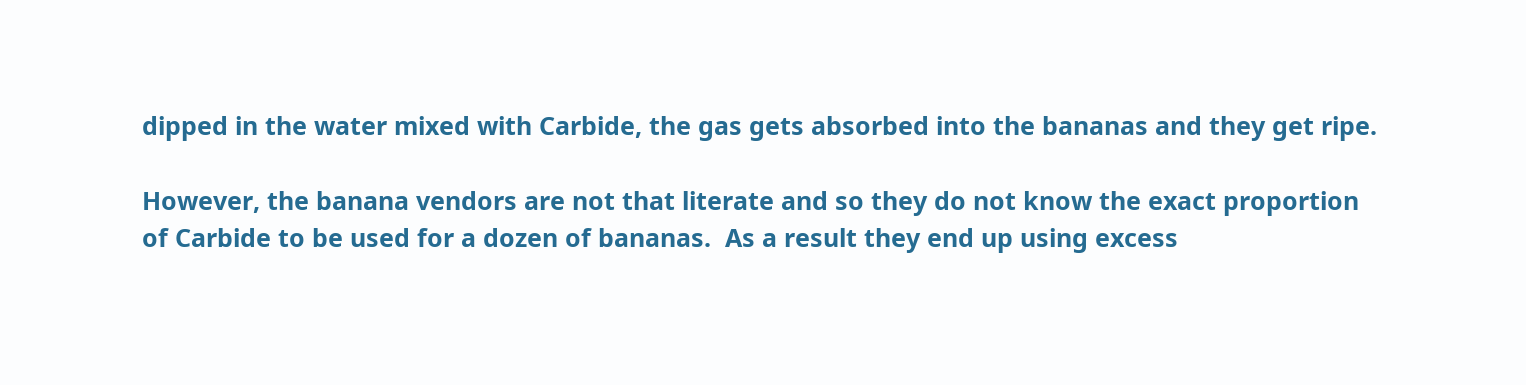dipped in the water mixed with Carbide, the gas gets absorbed into the bananas and they get ripe.

However, the banana vendors are not that literate and so they do not know the exact proportion of Carbide to be used for a dozen of bananas.  As a result they end up using excess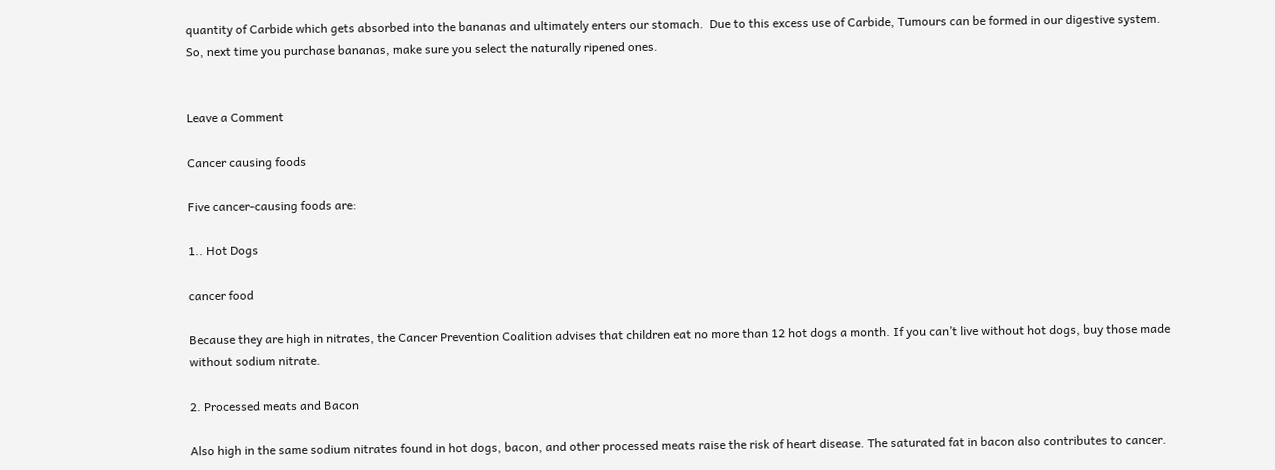quantity of Carbide which gets absorbed into the bananas and ultimately enters our stomach.  Due to this excess use of Carbide, Tumours can be formed in our digestive system.
So, next time you purchase bananas, make sure you select the naturally ripened ones.


Leave a Comment

Cancer causing foods

Five cancer-causing foods are:

1.. Hot Dogs

cancer food

Because they are high in nitrates, the Cancer Prevention Coalition advises that children eat no more than 12 hot dogs a month. If you can’t live without hot dogs, buy those made without sodium nitrate.

2. Processed meats and Bacon

Also high in the same sodium nitrates found in hot dogs, bacon, and other processed meats raise the risk of heart disease. The saturated fat in bacon also contributes to cancer.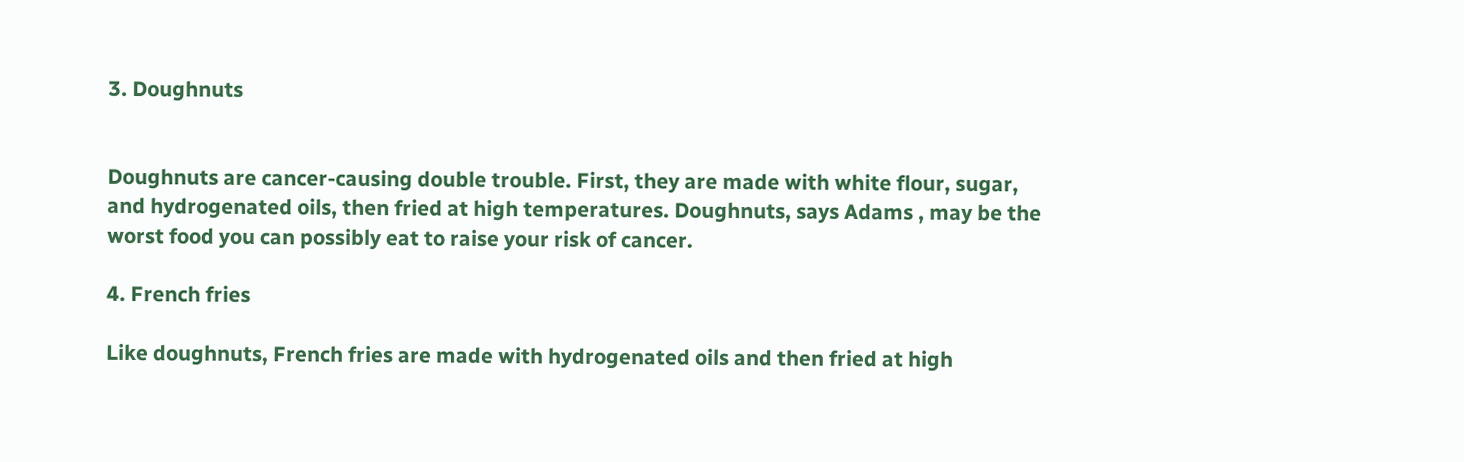3. Doughnuts


Doughnuts are cancer-causing double trouble. First, they are made with white flour, sugar, and hydrogenated oils, then fried at high temperatures. Doughnuts, says Adams , may be the worst food you can possibly eat to raise your risk of cancer.

4. French fries

Like doughnuts, French fries are made with hydrogenated oils and then fried at high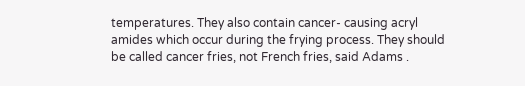temperatures. They also contain cancer- causing acryl amides which occur during the frying process. They should be called cancer fries, not French fries, said Adams .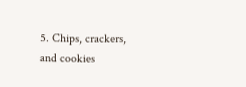5. Chips, crackers, and cookies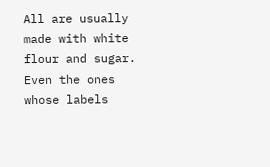All are usually made with white flour and sugar. Even the ones whose labels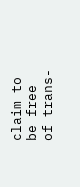claim to be free of trans-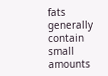fats generally contain small amounts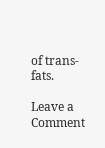of trans-fats.

Leave a Comment